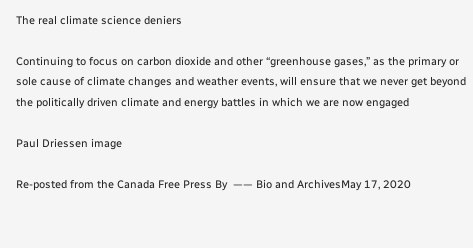The real climate science deniers

Continuing to focus on carbon dioxide and other “greenhouse gases,” as the primary or sole cause of climate changes and weather events, will ensure that we never get beyond the politically driven climate and energy battles in which we are now engaged

Paul Driessen image

Re-posted from the Canada Free Press By  —— Bio and ArchivesMay 17, 2020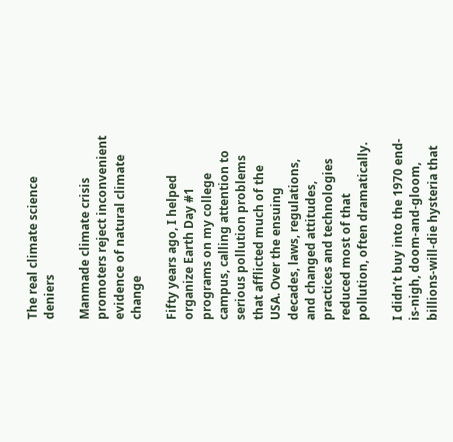The real climate science deniers

Manmade climate crisis promoters reject inconvenient evidence of natural climate change

Fifty years ago, I helped organize Earth Day #1 programs on my college campus, calling attention to serious pollution problems that afflicted much of the USA. Over the ensuing decades, laws, regulations, and changed attitudes, practices and technologies reduced most of that pollution, often dramatically.

I didn’t buy into the 1970 end-is-nigh, doom-and-gloom, billions-will-die hysteria that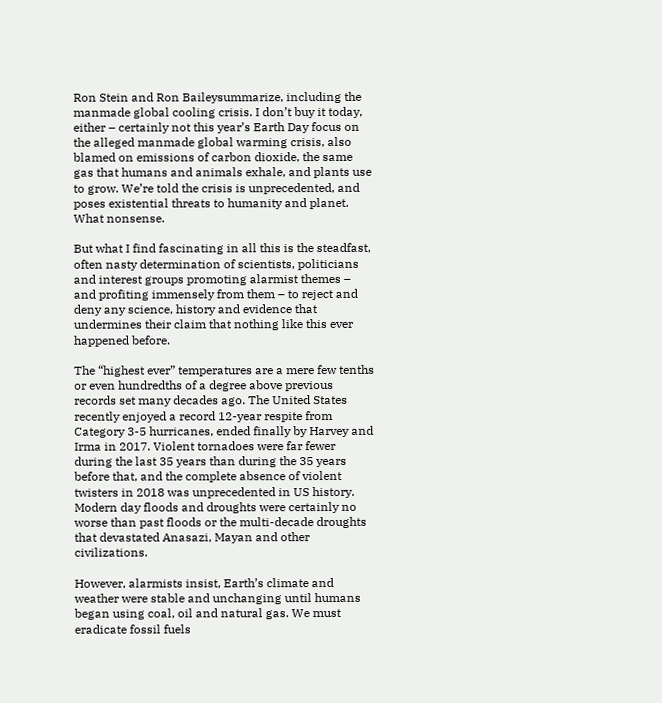Ron Stein and Ron Baileysummarize, including the manmade global cooling crisis. I don’t buy it today, either – certainly not this year’s Earth Day focus on the alleged manmade global warming crisis, also blamed on emissions of carbon dioxide, the same gas that humans and animals exhale, and plants use to grow. We’re told the crisis is unprecedented, and poses existential threats to humanity and planet. What nonsense.

But what I find fascinating in all this is the steadfast, often nasty determination of scientists, politicians and interest groups promoting alarmist themes – and profiting immensely from them – to reject and deny any science, history and evidence that undermines their claim that nothing like this ever happened before.

The “highest ever” temperatures are a mere few tenths or even hundredths of a degree above previous records set many decades ago. The United States recently enjoyed a record 12-year respite from Category 3-5 hurricanes, ended finally by Harvey and Irma in 2017. Violent tornadoes were far fewer during the last 35 years than during the 35 years before that, and the complete absence of violent twisters in 2018 was unprecedented in US history. Modern day floods and droughts were certainly no worse than past floods or the multi-decade droughts that devastated Anasazi, Mayan and other civilizations.

However, alarmists insist, Earth’s climate and weather were stable and unchanging until humans began using coal, oil and natural gas. We must eradicate fossil fuels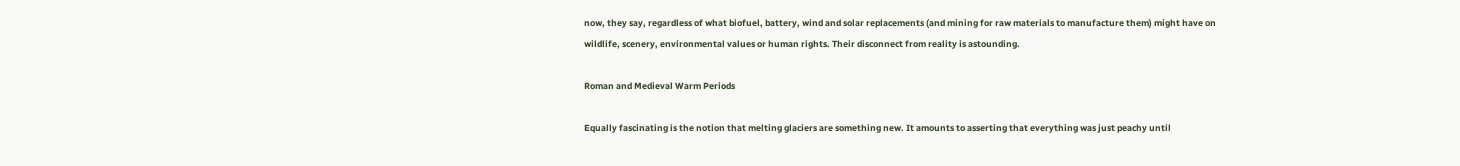now, they say, regardless of what biofuel, battery, wind and solar replacements (and mining for raw materials to manufacture them) might have on wildlife, scenery, environmental values or human rights. Their disconnect from reality is astounding.

Roman and Medieval Warm Periods

Equally fascinating is the notion that melting glaciers are something new. It amounts to asserting that everything was just peachy until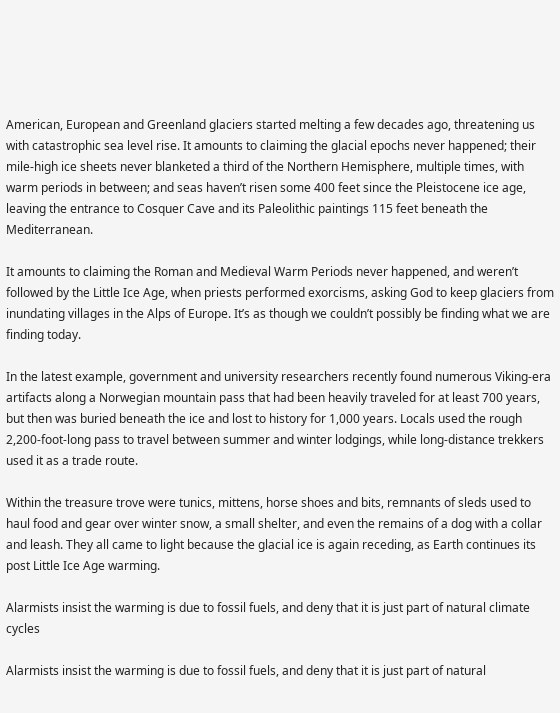American, European and Greenland glaciers started melting a few decades ago, threatening us with catastrophic sea level rise. It amounts to claiming the glacial epochs never happened; their mile-high ice sheets never blanketed a third of the Northern Hemisphere, multiple times, with warm periods in between; and seas haven’t risen some 400 feet since the Pleistocene ice age, leaving the entrance to Cosquer Cave and its Paleolithic paintings 115 feet beneath the Mediterranean.

It amounts to claiming the Roman and Medieval Warm Periods never happened, and weren’t followed by the Little Ice Age, when priests performed exorcisms, asking God to keep glaciers from inundating villages in the Alps of Europe. It’s as though we couldn’t possibly be finding what we are finding today.

In the latest example, government and university researchers recently found numerous Viking-era artifacts along a Norwegian mountain pass that had been heavily traveled for at least 700 years, but then was buried beneath the ice and lost to history for 1,000 years. Locals used the rough 2,200-foot-long pass to travel between summer and winter lodgings, while long-distance trekkers used it as a trade route.

Within the treasure trove were tunics, mittens, horse shoes and bits, remnants of sleds used to haul food and gear over winter snow, a small shelter, and even the remains of a dog with a collar and leash. They all came to light because the glacial ice is again receding, as Earth continues its post Little Ice Age warming.

Alarmists insist the warming is due to fossil fuels, and deny that it is just part of natural climate cycles

Alarmists insist the warming is due to fossil fuels, and deny that it is just part of natural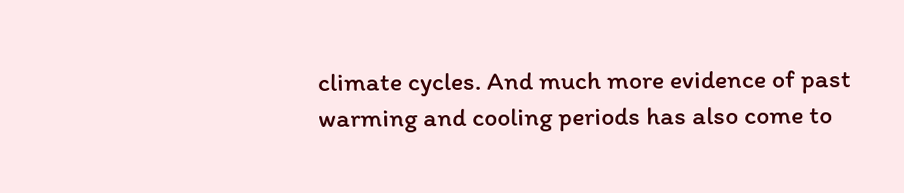climate cycles. And much more evidence of past warming and cooling periods has also come to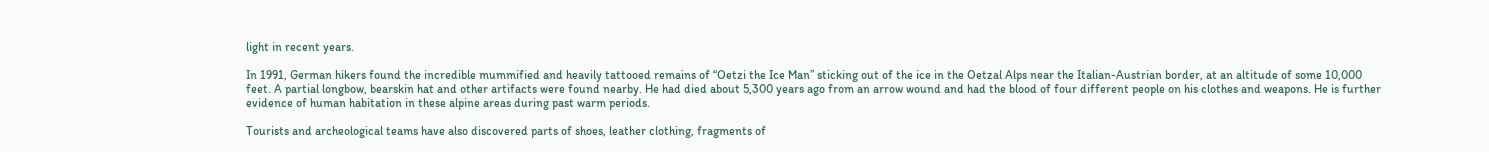light in recent years.

In 1991, German hikers found the incredible mummified and heavily tattooed remains of “Oetzi the Ice Man” sticking out of the ice in the Oetzal Alps near the Italian-Austrian border, at an altitude of some 10,000 feet. A partial longbow, bearskin hat and other artifacts were found nearby. He had died about 5,300 years ago from an arrow wound and had the blood of four different people on his clothes and weapons. He is further evidence of human habitation in these alpine areas during past warm periods.

Tourists and archeological teams have also discovered parts of shoes, leather clothing, fragments of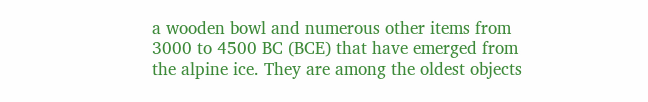a wooden bowl and numerous other items from 3000 to 4500 BC (BCE) that have emerged from the alpine ice. They are among the oldest objects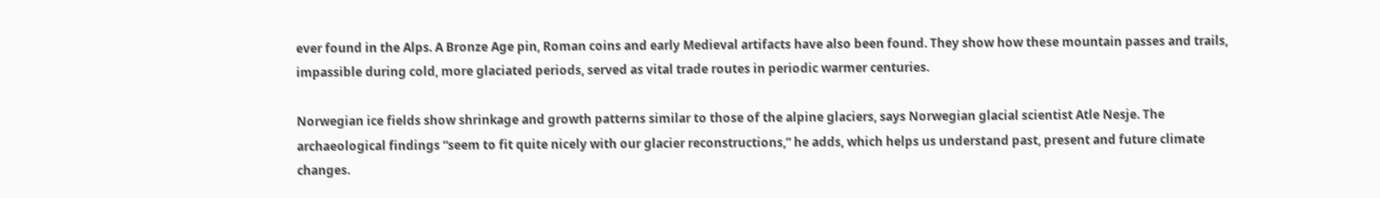ever found in the Alps. A Bronze Age pin, Roman coins and early Medieval artifacts have also been found. They show how these mountain passes and trails, impassible during cold, more glaciated periods, served as vital trade routes in periodic warmer centuries.

Norwegian ice fields show shrinkage and growth patterns similar to those of the alpine glaciers, says Norwegian glacial scientist Atle Nesje. The archaeological findings “seem to fit quite nicely with our glacier reconstructions,” he adds, which helps us understand past, present and future climate changes.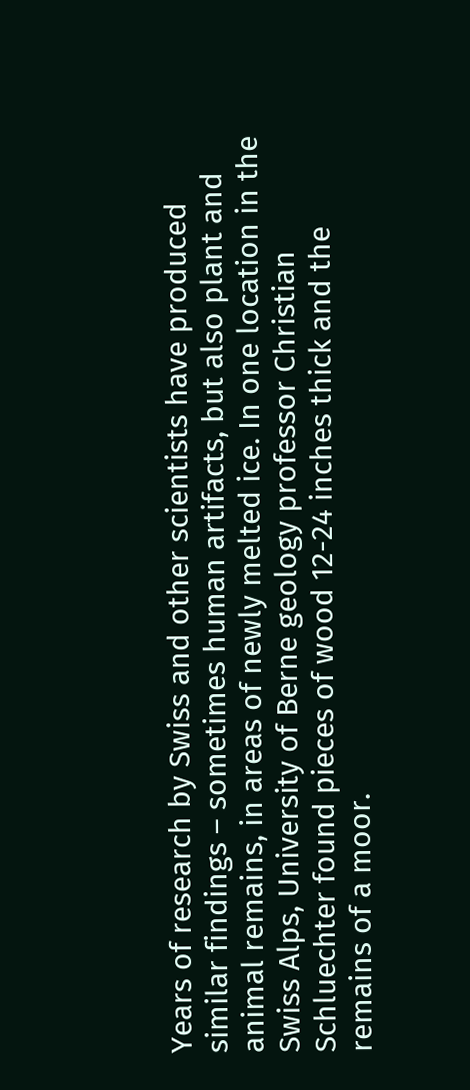Years of research by Swiss and other scientists have produced similar findings – sometimes human artifacts, but also plant and animal remains, in areas of newly melted ice. In one location in the Swiss Alps, University of Berne geology professor Christian Schluechter found pieces of wood 12-24 inches thick and the remains of a moor.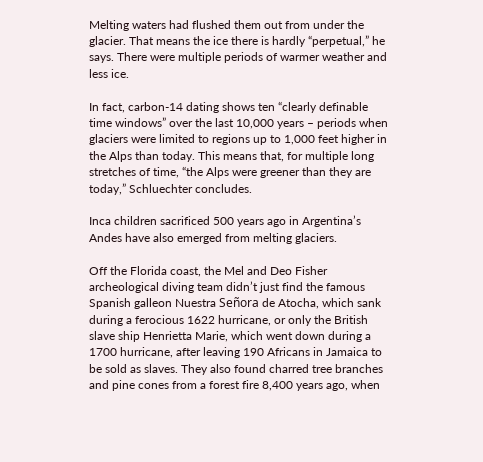Melting waters had flushed them out from under the glacier. That means the ice there is hardly “perpetual,” he says. There were multiple periods of warmer weather and less ice.

In fact, carbon-14 dating shows ten “clearly definable time windows” over the last 10,000 years – periods when glaciers were limited to regions up to 1,000 feet higher in the Alps than today. This means that, for multiple long stretches of time, “the Alps were greener than they are today,” Schluechter concludes.

Inca children sacrificed 500 years ago in Argentina’s Andes have also emerged from melting glaciers.

Off the Florida coast, the Mel and Deo Fisher archeological diving team didn’t just find the famous Spanish galleon Nuestra Señora de Atocha, which sank during a ferocious 1622 hurricane, or only the British slave ship Henrietta Marie, which went down during a 1700 hurricane, after leaving 190 Africans in Jamaica to be sold as slaves. They also found charred tree branches and pine cones from a forest fire 8,400 years ago, when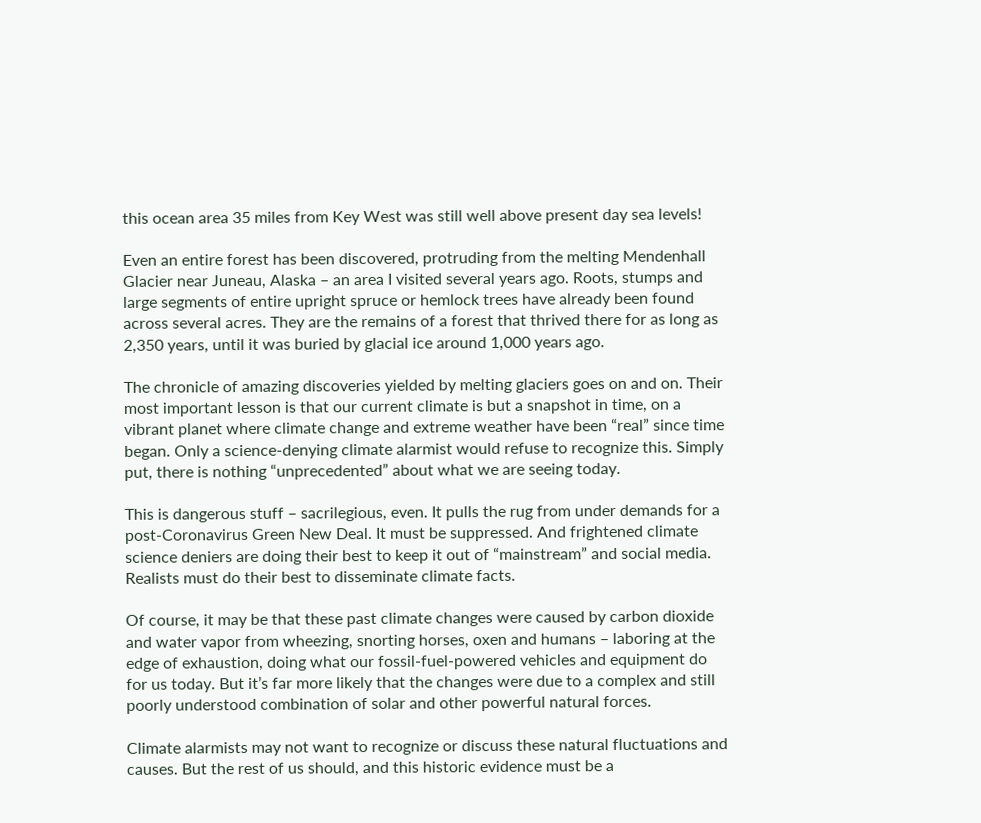this ocean area 35 miles from Key West was still well above present day sea levels!

Even an entire forest has been discovered, protruding from the melting Mendenhall Glacier near Juneau, Alaska – an area I visited several years ago. Roots, stumps and large segments of entire upright spruce or hemlock trees have already been found across several acres. They are the remains of a forest that thrived there for as long as 2,350 years, until it was buried by glacial ice around 1,000 years ago.

The chronicle of amazing discoveries yielded by melting glaciers goes on and on. Their most important lesson is that our current climate is but a snapshot in time, on a vibrant planet where climate change and extreme weather have been “real” since time began. Only a science-denying climate alarmist would refuse to recognize this. Simply put, there is nothing “unprecedented” about what we are seeing today.

This is dangerous stuff – sacrilegious, even. It pulls the rug from under demands for a post-Coronavirus Green New Deal. It must be suppressed. And frightened climate science deniers are doing their best to keep it out of “mainstream” and social media. Realists must do their best to disseminate climate facts.

Of course, it may be that these past climate changes were caused by carbon dioxide and water vapor from wheezing, snorting horses, oxen and humans – laboring at the edge of exhaustion, doing what our fossil-fuel-powered vehicles and equipment do for us today. But it’s far more likely that the changes were due to a complex and still poorly understood combination of solar and other powerful natural forces.

Climate alarmists may not want to recognize or discuss these natural fluctuations and causes. But the rest of us should, and this historic evidence must be a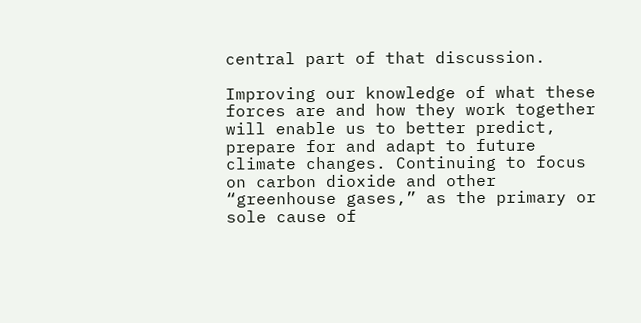central part of that discussion.

Improving our knowledge of what these forces are and how they work together will enable us to better predict, prepare for and adapt to future climate changes. Continuing to focus on carbon dioxide and other “greenhouse gases,” as the primary or sole cause of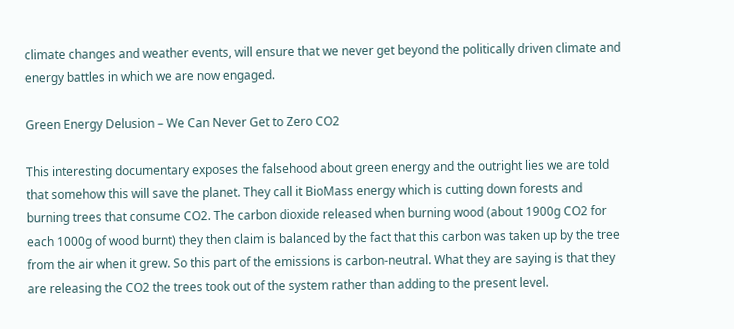climate changes and weather events, will ensure that we never get beyond the politically driven climate and energy battles in which we are now engaged.

Green Energy Delusion – We Can Never Get to Zero CO2

This interesting documentary exposes the falsehood about green energy and the outright lies we are told that somehow this will save the planet. They call it BioMass energy which is cutting down forests and burning trees that consume CO2. The carbon dioxide released when burning wood (about 1900g CO2 for each 1000g of wood burnt) they then claim is balanced by the fact that this carbon was taken up by the tree from the air when it grew. So this part of the emissions is carbon-neutral. What they are saying is that they are releasing the CO2 the trees took out of the system rather than adding to the present level.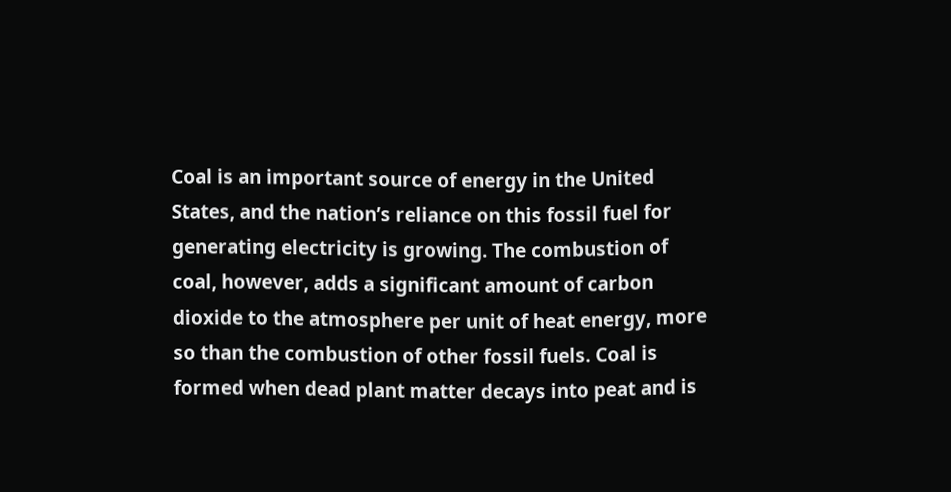Coal is an important source of energy in the United States, and the nation’s reliance on this fossil fuel for generating electricity is growing. The combustion of coal, however, adds a significant amount of carbon dioxide to the atmosphere per unit of heat energy, more so than the combustion of other fossil fuels. Coal is formed when dead plant matter decays into peat and is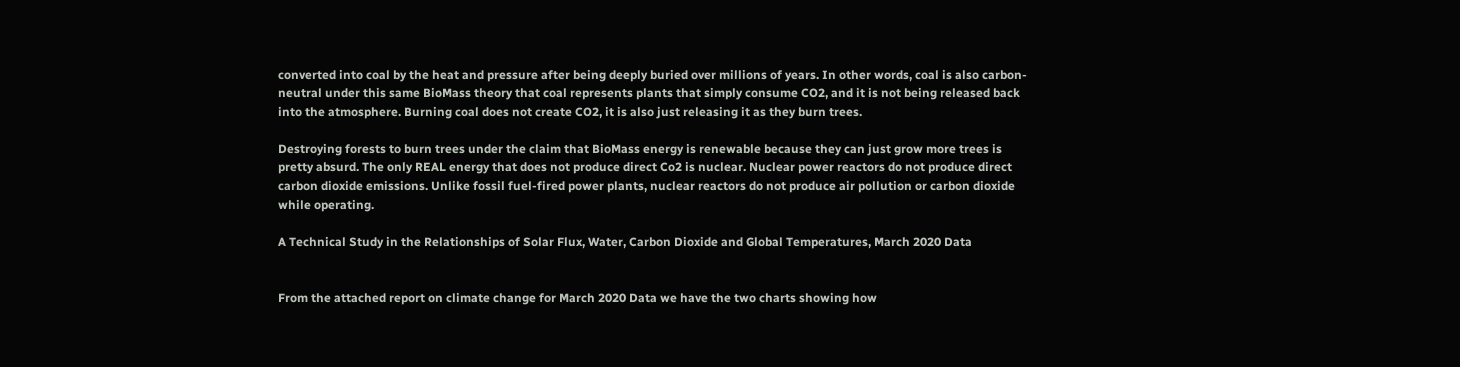converted into coal by the heat and pressure after being deeply buried over millions of years. In other words, coal is also carbon-neutral under this same BioMass theory that coal represents plants that simply consume CO2, and it is not being released back into the atmosphere. Burning coal does not create CO2, it is also just releasing it as they burn trees.

Destroying forests to burn trees under the claim that BioMass energy is renewable because they can just grow more trees is pretty absurd. The only REAL energy that does not produce direct Co2 is nuclear. Nuclear power reactors do not produce direct carbon dioxide emissions. Unlike fossil fuel-fired power plants, nuclear reactors do not produce air pollution or carbon dioxide while operating.

A Technical Study in the Relationships of Solar Flux, Water, Carbon Dioxide and Global Temperatures, March 2020 Data


From the attached report on climate change for March 2020 Data we have the two charts showing how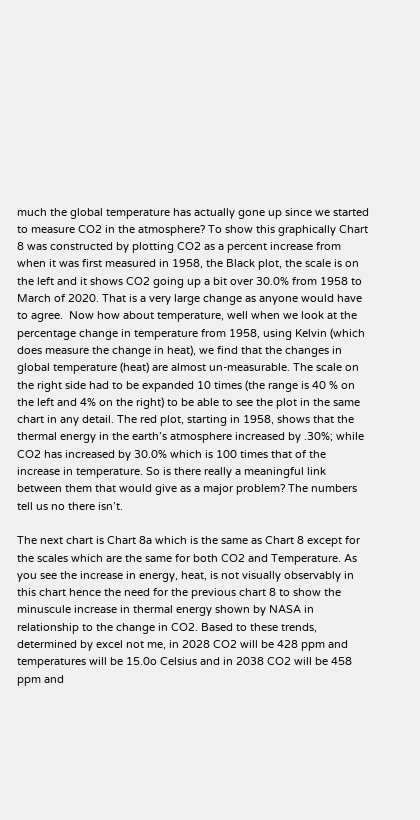much the global temperature has actually gone up since we started to measure CO2 in the atmosphere? To show this graphically Chart 8 was constructed by plotting CO2 as a percent increase from when it was first measured in 1958, the Black plot, the scale is on the left and it shows CO2 going up a bit over 30.0% from 1958 to March of 2020. That is a very large change as anyone would have to agree.  Now how about temperature, well when we look at the percentage change in temperature from 1958, using Kelvin (which does measure the change in heat), we find that the changes in global temperature (heat) are almost un-measurable. The scale on the right side had to be expanded 10 times (the range is 40 % on the left and 4% on the right) to be able to see the plot in the same chart in any detail. The red plot, starting in 1958, shows that the thermal energy in the earth’s atmosphere increased by .30%; while CO2 has increased by 30.0% which is 100 times that of the increase in temperature. So is there really a meaningful link between them that would give as a major problem? The numbers tell us no there isn’t.

The next chart is Chart 8a which is the same as Chart 8 except for the scales which are the same for both CO2 and Temperature. As you see the increase in energy, heat, is not visually observably in this chart hence the need for the previous chart 8 to show the minuscule increase in thermal energy shown by NASA in relationship to the change in CO2. Based to these trends, determined by excel not me, in 2028 CO2 will be 428 ppm and temperatures will be 15.0o Celsius and in 2038 CO2 will be 458 ppm and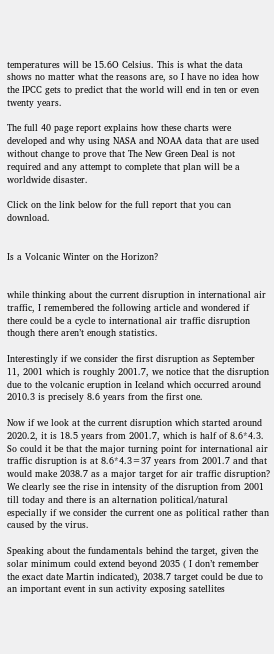temperatures will be 15.6O Celsius. This is what the data shows no matter what the reasons are, so I have no idea how the IPCC gets to predict that the world will end in ten or even twenty years.

The full 40 page report explains how these charts were developed and why using NASA and NOAA data that are used without change to prove that The New Green Deal is not required and any attempt to complete that plan will be a worldwide disaster.

Click on the link below for the full report that you can download.


Is a Volcanic Winter on the Horizon?


while thinking about the current disruption in international air traffic, I remembered the following article and wondered if there could be a cycle to international air traffic disruption though there aren’t enough statistics.

Interestingly if we consider the first disruption as September 11, 2001 which is roughly 2001.7, we notice that the disruption due to the volcanic eruption in Iceland which occurred around 2010.3 is precisely 8.6 years from the first one.

Now if we look at the current disruption which started around 2020.2, it is 18.5 years from 2001.7, which is half of 8.6*4.3. So could it be that the major turning point for international air traffic disruption is at 8.6*4.3=37 years from 2001.7 and that would make 2038.7 as a major target for air traffic disruption? We clearly see the rise in intensity of the disruption from 2001 till today and there is an alternation political/natural especially if we consider the current one as political rather than caused by the virus.

Speaking about the fundamentals behind the target, given the solar minimum could extend beyond 2035 ( I don’t remember the exact date Martin indicated), 2038.7 target could be due to an important event in sun activity exposing satellites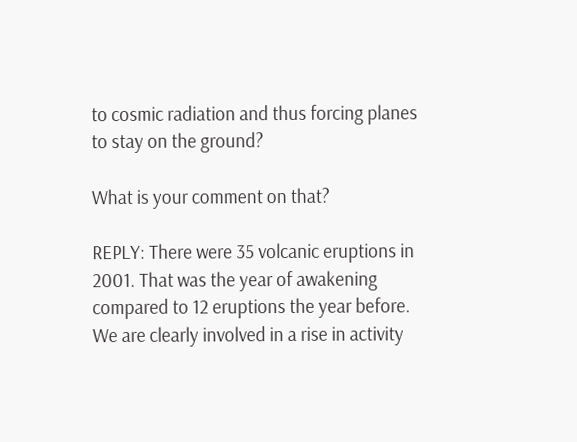to cosmic radiation and thus forcing planes to stay on the ground?

What is your comment on that?

REPLY: There were 35 volcanic eruptions in 2001. That was the year of awakening compared to 12 eruptions the year before. We are clearly involved in a rise in activity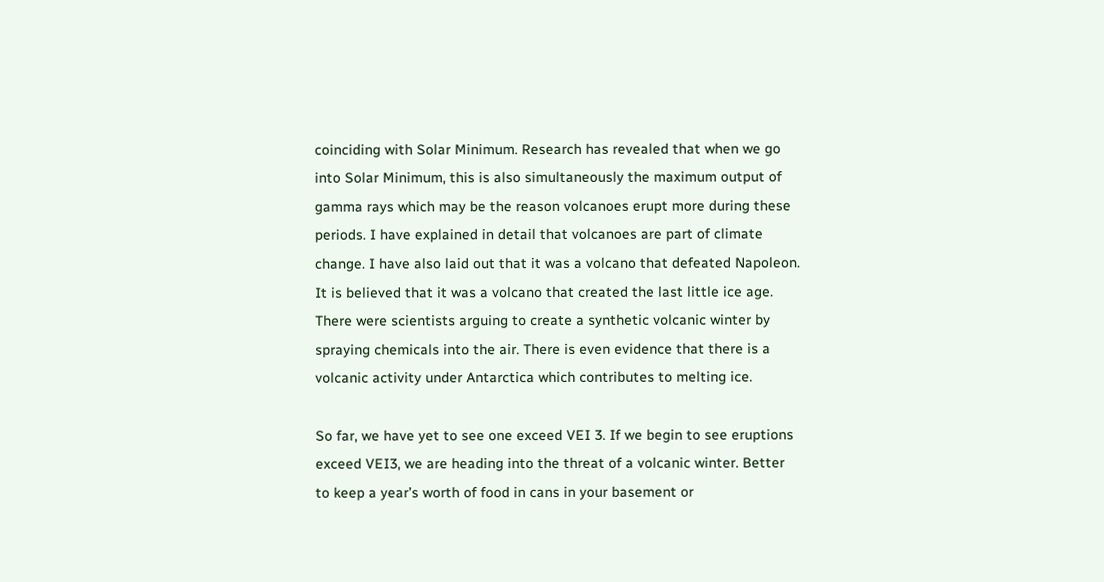coinciding with Solar Minimum. Research has revealed that when we go into Solar Minimum, this is also simultaneously the maximum output of gamma rays which may be the reason volcanoes erupt more during these periods. I have explained in detail that volcanoes are part of climate change. I have also laid out that it was a volcano that defeated Napoleon. It is believed that it was a volcano that created the last little ice age. There were scientists arguing to create a synthetic volcanic winter by spraying chemicals into the air. There is even evidence that there is a volcanic activity under Antarctica which contributes to melting ice.

So far, we have yet to see one exceed VEI 3. If we begin to see eruptions exceed VEI3, we are heading into the threat of a volcanic winter. Better to keep a year’s worth of food in cans in your basement or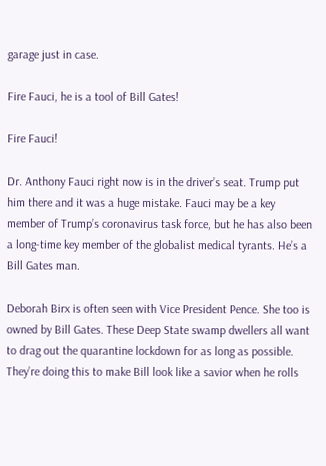garage just in case.

Fire Fauci, he is a tool of Bill Gates!

Fire Fauci!

Dr. Anthony Fauci right now is in the driver’s seat. Trump put him there and it was a huge mistake. Fauci may be a key member of Trump’s coronavirus task force, but he has also been a long-time key member of the globalist medical tyrants. He’s a Bill Gates man.

Deborah Birx is often seen with Vice President Pence. She too is owned by Bill Gates. These Deep State swamp dwellers all want to drag out the quarantine lockdown for as long as possible. They’re doing this to make Bill look like a savior when he rolls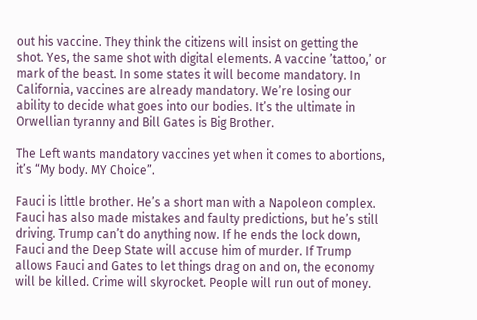out his vaccine. They think the citizens will insist on getting the shot. Yes, the same shot with digital elements. A vaccine ’tattoo,’ or mark of the beast. In some states it will become mandatory. In California, vaccines are already mandatory. We’re losing our ability to decide what goes into our bodies. It’s the ultimate in Orwellian tyranny and Bill Gates is Big Brother.

The Left wants mandatory vaccines yet when it comes to abortions, it’s “My body. MY Choice”.

Fauci is little brother. He’s a short man with a Napoleon complex. Fauci has also made mistakes and faulty predictions, but he’s still driving. Trump can’t do anything now. If he ends the lock down, Fauci and the Deep State will accuse him of murder. If Trump allows Fauci and Gates to let things drag on and on, the economy will be killed. Crime will skyrocket. People will run out of money.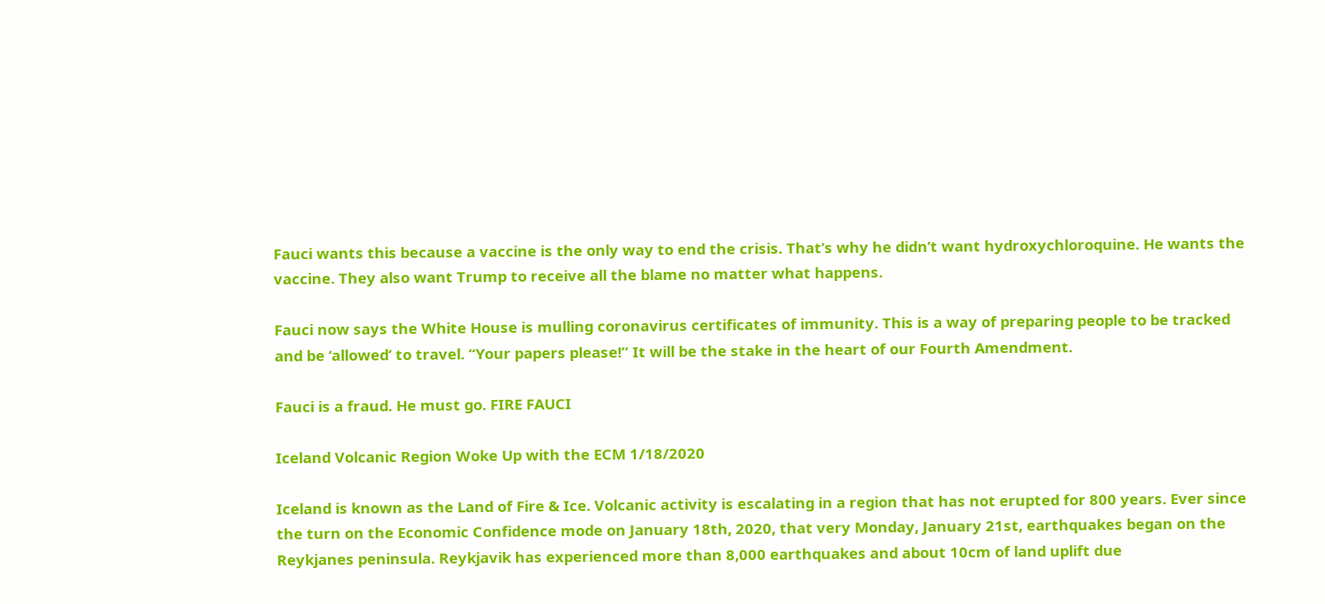Fauci wants this because a vaccine is the only way to end the crisis. That’s why he didn’t want hydroxychloroquine. He wants the vaccine. They also want Trump to receive all the blame no matter what happens.

Fauci now says the White House is mulling coronavirus certificates of immunity. This is a way of preparing people to be tracked and be ‘allowed’ to travel. “Your papers please!” It will be the stake in the heart of our Fourth Amendment.

Fauci is a fraud. He must go. FIRE FAUCI

Iceland Volcanic Region Woke Up with the ECM 1/18/2020

Iceland is known as the Land of Fire & Ice. Volcanic activity is escalating in a region that has not erupted for 800 years. Ever since the turn on the Economic Confidence mode on January 18th, 2020, that very Monday, January 21st, earthquakes began on the Reykjanes peninsula. Reykjavik has experienced more than 8,000 earthquakes and about 10cm of land uplift due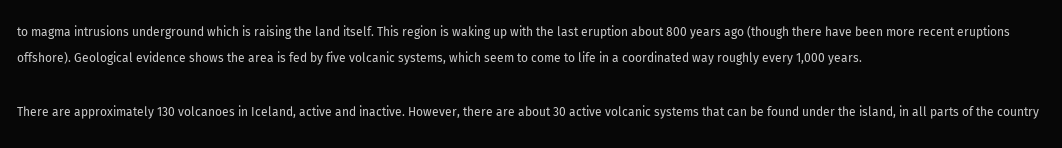to magma intrusions underground which is raising the land itself. This region is waking up with the last eruption about 800 years ago (though there have been more recent eruptions offshore). Geological evidence shows the area is fed by five volcanic systems, which seem to come to life in a coordinated way roughly every 1,000 years.

There are approximately 130 volcanoes in Iceland, active and inactive. However, there are about 30 active volcanic systems that can be found under the island, in all parts of the country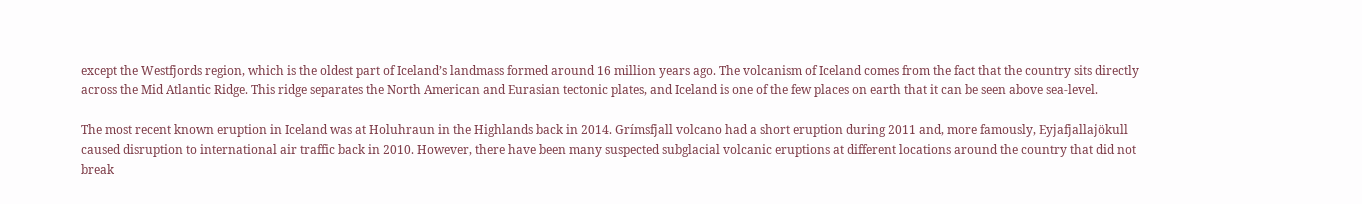except the Westfjords region, which is the oldest part of Iceland’s landmass formed around 16 million years ago. The volcanism of Iceland comes from the fact that the country sits directly across the Mid Atlantic Ridge. This ridge separates the North American and Eurasian tectonic plates, and Iceland is one of the few places on earth that it can be seen above sea-level.

The most recent known eruption in Iceland was at Holuhraun in the Highlands back in 2014. Grímsfjall volcano had a short eruption during 2011 and, more famously, Eyjafjallajökull caused disruption to international air traffic back in 2010. However, there have been many suspected subglacial volcanic eruptions at different locations around the country that did not break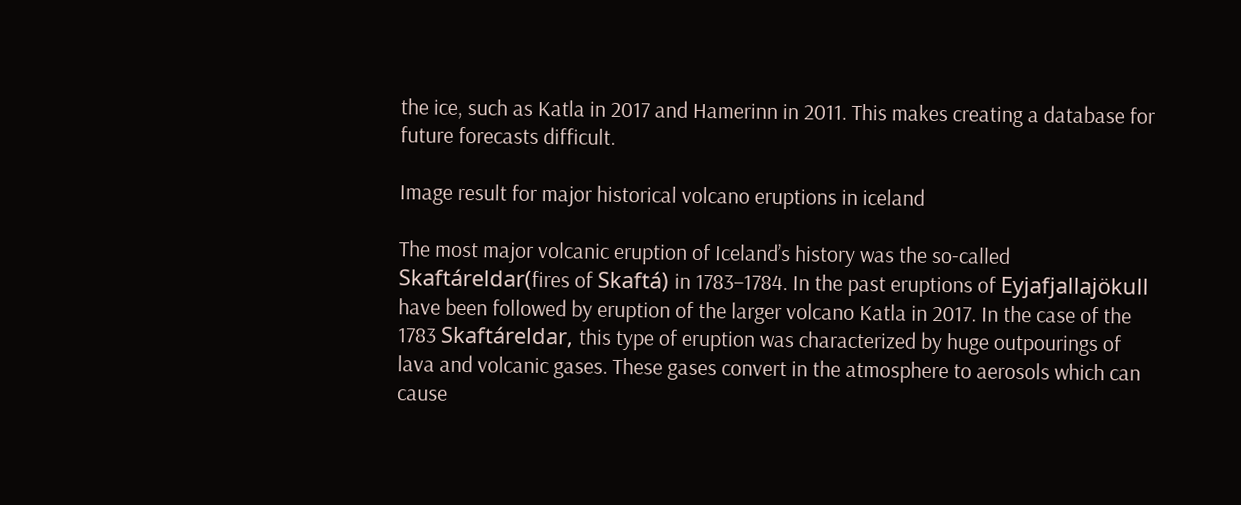the ice, such as Katla in 2017 and Hamerinn in 2011. This makes creating a database for future forecasts difficult.

Image result for major historical volcano eruptions in iceland

The most major volcanic eruption of Iceland’s history was the so-called Skaftáreldar(fires of Skaftá) in 1783–1784. In the past eruptions of Eyjafjallajökull have been followed by eruption of the larger volcano Katla in 2017. In the case of the 1783 Skaftáreldar, this type of eruption was characterized by huge outpourings of lava and volcanic gases. These gases convert in the atmosphere to aerosols which can cause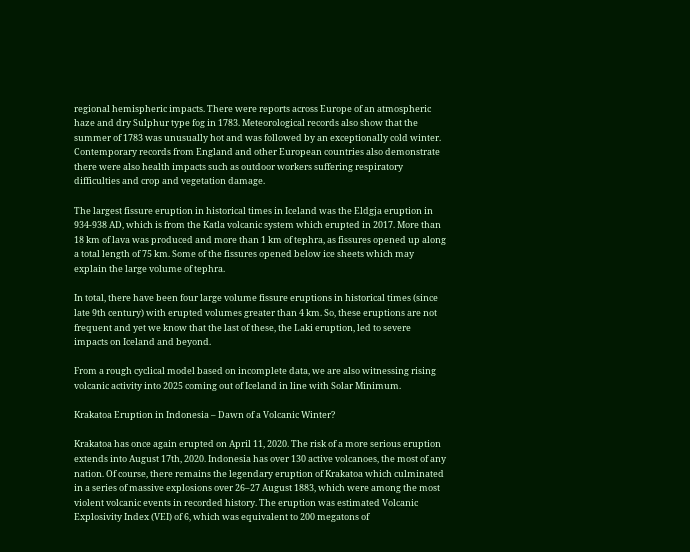regional hemispheric impacts. There were reports across Europe of an atmospheric haze and dry Sulphur type fog in 1783. Meteorological records also show that the summer of 1783 was unusually hot and was followed by an exceptionally cold winter. Contemporary records from England and other European countries also demonstrate there were also health impacts such as outdoor workers suffering respiratory difficulties and crop and vegetation damage.

The largest fissure eruption in historical times in Iceland was the Eldgja eruption in 934-938 AD, which is from the Katla volcanic system which erupted in 2017. More than 18 km of lava was produced and more than 1 km of tephra, as fissures opened up along a total length of 75 km. Some of the fissures opened below ice sheets which may explain the large volume of tephra.

In total, there have been four large volume fissure eruptions in historical times (since late 9th century) with erupted volumes greater than 4 km. So, these eruptions are not frequent and yet we know that the last of these, the Laki eruption, led to severe impacts on Iceland and beyond.

From a rough cyclical model based on incomplete data, we are also witnessing rising volcanic activity into 2025 coming out of Iceland in line with Solar Minimum.

Krakatoa Eruption in Indonesia – Dawn of a Volcanic Winter?

Krakatoa has once again erupted on April 11, 2020. The risk of a more serious eruption extends into August 17th, 2020. Indonesia has over 130 active volcanoes, the most of any nation. Of course, there remains the legendary eruption of Krakatoa which culminated in a series of massive explosions over 26–27 August 1883, which were among the most violent volcanic events in recorded history. The eruption was estimated Volcanic Explosivity Index (VEI) of 6, which was equivalent to 200 megatons of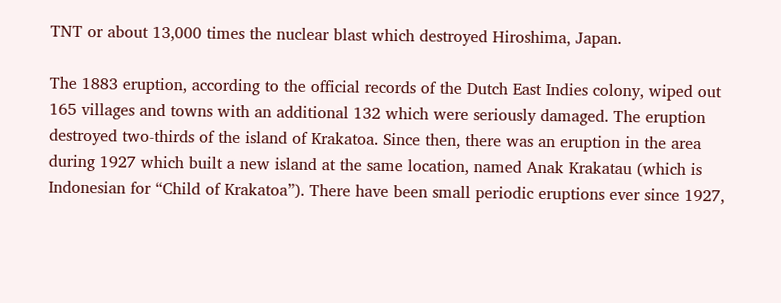TNT or about 13,000 times the nuclear blast which destroyed Hiroshima, Japan.

The 1883 eruption, according to the official records of the Dutch East Indies colony, wiped out 165 villages and towns with an additional 132 which were seriously damaged. The eruption destroyed two-thirds of the island of Krakatoa. Since then, there was an eruption in the area during 1927 which built a new island at the same location, named Anak Krakatau (which is Indonesian for “Child of Krakatoa”). There have been small periodic eruptions ever since 1927,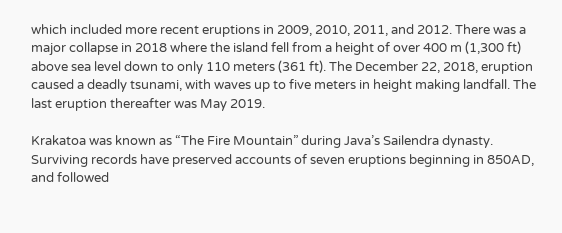which included more recent eruptions in 2009, 2010, 2011, and 2012. There was a major collapse in 2018 where the island fell from a height of over 400 m (1,300 ft) above sea level down to only 110 meters (361 ft). The December 22, 2018, eruption caused a deadly tsunami, with waves up to five meters in height making landfall. The last eruption thereafter was May 2019.

Krakatoa was known as “The Fire Mountain” during Java’s Sailendra dynasty. Surviving records have preserved accounts of seven eruptions beginning in 850AD, and followed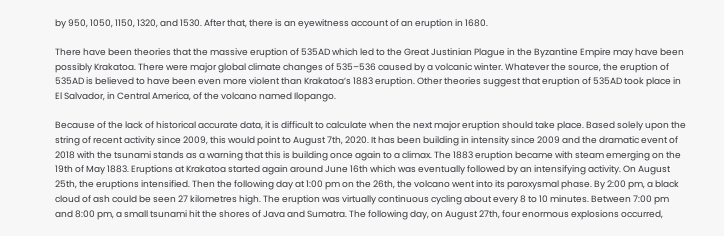by 950, 1050, 1150, 1320, and 1530. After that, there is an eyewitness account of an eruption in 1680.

There have been theories that the massive eruption of 535AD which led to the Great Justinian Plague in the Byzantine Empire may have been possibly Krakatoa. There were major global climate changes of 535–536 caused by a volcanic winter. Whatever the source, the eruption of 535AD is believed to have been even more violent than Krakatoa’s 1883 eruption. Other theories suggest that eruption of 535AD took place in El Salvador, in Central America, of the volcano named Ilopango.

Because of the lack of historical accurate data, it is difficult to calculate when the next major eruption should take place. Based solely upon the string of recent activity since 2009, this would point to August 7th, 2020. It has been building in intensity since 2009 and the dramatic event of 2018 with the tsunami stands as a warning that this is building once again to a climax. The 1883 eruption became with steam emerging on the 19th of May 1883. Eruptions at Krakatoa started again around June 16th which was eventually followed by an intensifying activity. On August 25th, the eruptions intensified. Then the following day at 1:00 pm on the 26th, the volcano went into its paroxysmal phase. By 2:00 pm, a black cloud of ash could be seen 27 kilometres high. The eruption was virtually continuous cycling about every 8 to 10 minutes. Between 7:00 pm and 8:00 pm, a small tsunami hit the shores of Java and Sumatra. The following day, on August 27th, four enormous explosions occurred,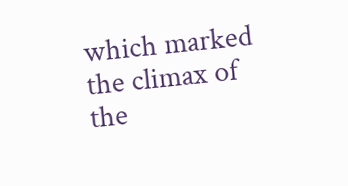which marked the climax of the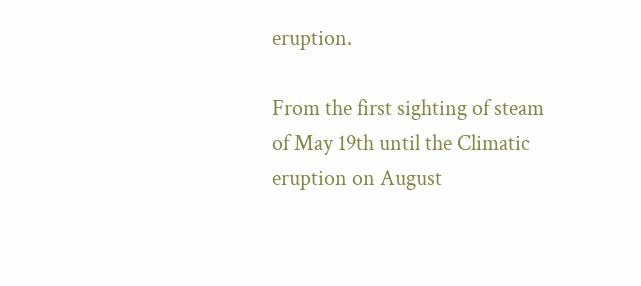eruption.

From the first sighting of steam of May 19th until the Climatic eruption on August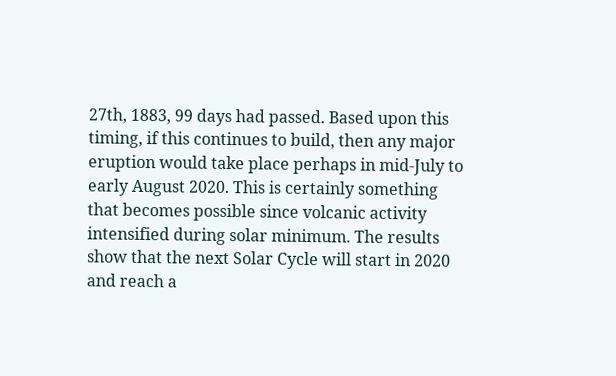27th, 1883, 99 days had passed. Based upon this timing, if this continues to build, then any major eruption would take place perhaps in mid-July to early August 2020. This is certainly something that becomes possible since volcanic activity intensified during solar minimum. The results show that the next Solar Cycle will start in 2020 and reach a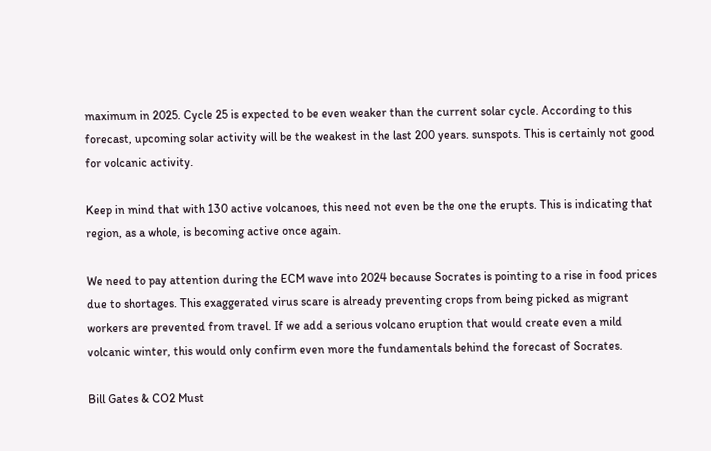maximum in 2025. Cycle 25 is expected to be even weaker than the current solar cycle. According to this forecast, upcoming solar activity will be the weakest in the last 200 years. sunspots. This is certainly not good for volcanic activity.

Keep in mind that with 130 active volcanoes, this need not even be the one the erupts. This is indicating that region, as a whole, is becoming active once again.

We need to pay attention during the ECM wave into 2024 because Socrates is pointing to a rise in food prices due to shortages. This exaggerated virus scare is already preventing crops from being picked as migrant workers are prevented from travel. If we add a serious volcano eruption that would create even a mild volcanic winter, this would only confirm even more the fundamentals behind the forecast of Socrates.

Bill Gates & CO2 Must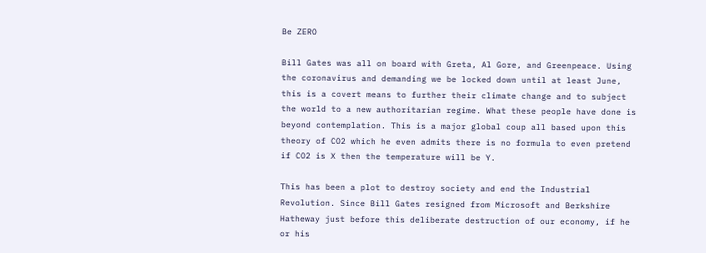Be ZERO

Bill Gates was all on board with Greta, Al Gore, and Greenpeace. Using the coronavirus and demanding we be locked down until at least June, this is a covert means to further their climate change and to subject the world to a new authoritarian regime. What these people have done is beyond contemplation. This is a major global coup all based upon this theory of CO2 which he even admits there is no formula to even pretend if CO2 is X then the temperature will be Y.

This has been a plot to destroy society and end the Industrial Revolution. Since Bill Gates resigned from Microsoft and Berkshire Hatheway just before this deliberate destruction of our economy, if he or his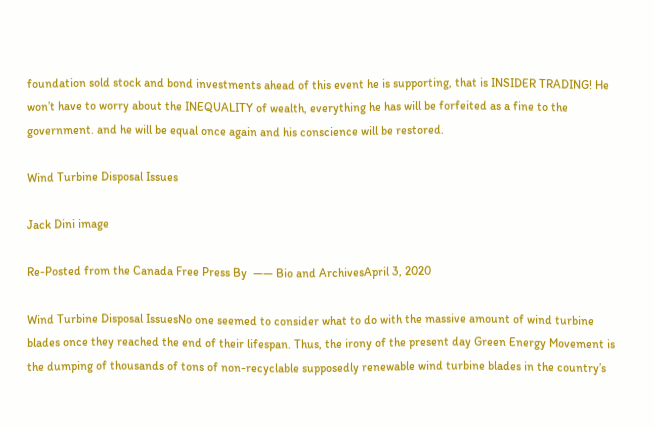foundation sold stock and bond investments ahead of this event he is supporting, that is INSIDER TRADING! He won’t have to worry about the INEQUALITY of wealth, everything he has will be forfeited as a fine to the government. and he will be equal once again and his conscience will be restored.

Wind Turbine Disposal Issues

Jack Dini image

Re-Posted from the Canada Free Press By  —— Bio and ArchivesApril 3, 2020

Wind Turbine Disposal IssuesNo one seemed to consider what to do with the massive amount of wind turbine blades once they reached the end of their lifespan. Thus, the irony of the present day Green Energy Movement is the dumping of thousands of tons of non-recyclable supposedly renewable wind turbine blades in the country’s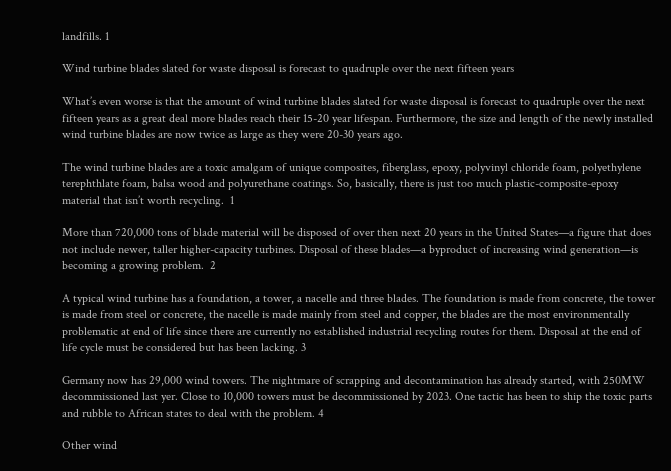landfills. 1

Wind turbine blades slated for waste disposal is forecast to quadruple over the next fifteen years

What’s even worse is that the amount of wind turbine blades slated for waste disposal is forecast to quadruple over the next fifteen years as a great deal more blades reach their 15-20 year lifespan. Furthermore, the size and length of the newly installed wind turbine blades are now twice as large as they were 20-30 years ago.

The wind turbine blades are a toxic amalgam of unique composites, fiberglass, epoxy, polyvinyl chloride foam, polyethylene terephthlate foam, balsa wood and polyurethane coatings. So, basically, there is just too much plastic-composite-epoxy material that isn’t worth recycling.  1

More than 720,000 tons of blade material will be disposed of over then next 20 years in the United States—a figure that does not include newer, taller higher-capacity turbines. Disposal of these blades—a byproduct of increasing wind generation—is becoming a growing problem.  2

A typical wind turbine has a foundation, a tower, a nacelle and three blades. The foundation is made from concrete, the tower is made from steel or concrete, the nacelle is made mainly from steel and copper, the blades are the most environmentally problematic at end of life since there are currently no established industrial recycling routes for them. Disposal at the end of life cycle must be considered but has been lacking. 3

Germany now has 29,000 wind towers. The nightmare of scrapping and decontamination has already started, with 250MW decommissioned last yer. Close to 10,000 towers must be decommissioned by 2023. One tactic has been to ship the toxic parts and rubble to African states to deal with the problem. 4

Other wind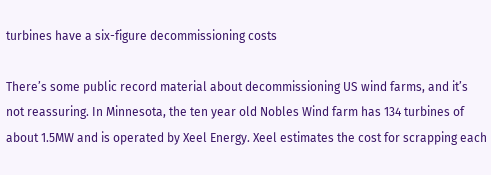turbines have a six-figure decommissioning costs

There’s some public record material about decommissioning US wind farms, and it’s not reassuring. In Minnesota, the ten year old Nobles Wind farm has 134 turbines of about 1.5MW and is operated by Xeel Energy. Xeel estimates the cost for scrapping each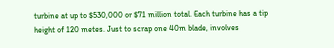turbine at up to $530,000 or $71 million total. Each turbine has a tip height of 120 metes. Just to scrap one 40m blade, involves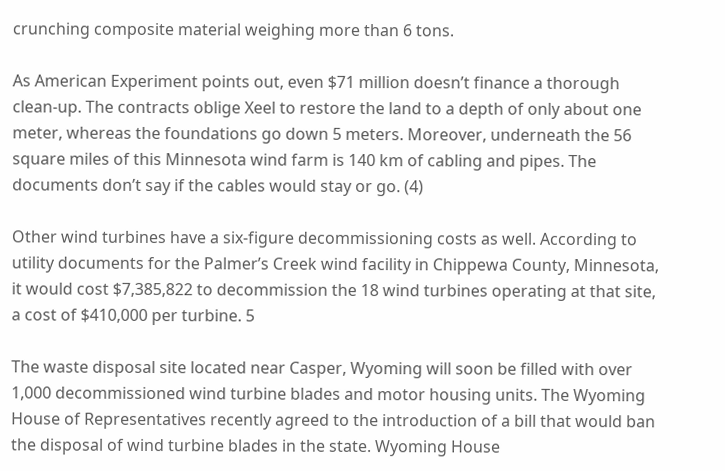crunching composite material weighing more than 6 tons.

As American Experiment points out, even $71 million doesn’t finance a thorough clean-up. The contracts oblige Xeel to restore the land to a depth of only about one meter, whereas the foundations go down 5 meters. Moreover, underneath the 56 square miles of this Minnesota wind farm is 140 km of cabling and pipes. The documents don’t say if the cables would stay or go. (4)

Other wind turbines have a six-figure decommissioning costs as well. According to utility documents for the Palmer’s Creek wind facility in Chippewa County, Minnesota, it would cost $7,385,822 to decommission the 18 wind turbines operating at that site, a cost of $410,000 per turbine. 5

The waste disposal site located near Casper, Wyoming will soon be filled with over 1,000 decommissioned wind turbine blades and motor housing units. The Wyoming House of Representatives recently agreed to the introduction of a bill that would ban the disposal of wind turbine blades in the state. Wyoming House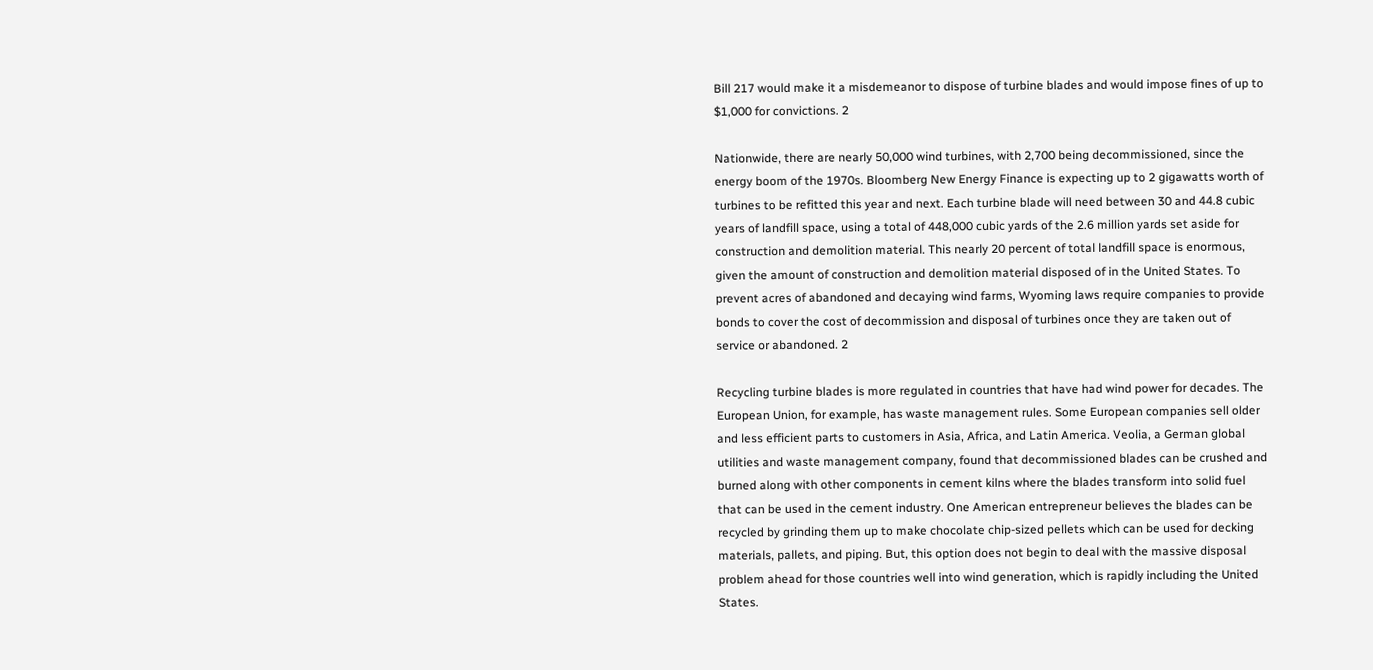Bill 217 would make it a misdemeanor to dispose of turbine blades and would impose fines of up to $1,000 for convictions. 2

Nationwide, there are nearly 50,000 wind turbines, with 2,700 being decommissioned, since the energy boom of the 1970s. Bloomberg New Energy Finance is expecting up to 2 gigawatts worth of turbines to be refitted this year and next. Each turbine blade will need between 30 and 44.8 cubic years of landfill space, using a total of 448,000 cubic yards of the 2.6 million yards set aside for construction and demolition material. This nearly 20 percent of total landfill space is enormous, given the amount of construction and demolition material disposed of in the United States. To prevent acres of abandoned and decaying wind farms, Wyoming laws require companies to provide bonds to cover the cost of decommission and disposal of turbines once they are taken out of service or abandoned. 2

Recycling turbine blades is more regulated in countries that have had wind power for decades. The European Union, for example, has waste management rules. Some European companies sell older and less efficient parts to customers in Asia, Africa, and Latin America. Veolia, a German global utilities and waste management company, found that decommissioned blades can be crushed and burned along with other components in cement kilns where the blades transform into solid fuel that can be used in the cement industry. One American entrepreneur believes the blades can be recycled by grinding them up to make chocolate chip-sized pellets which can be used for decking materials, pallets, and piping. But, this option does not begin to deal with the massive disposal problem ahead for those countries well into wind generation, which is rapidly including the United States.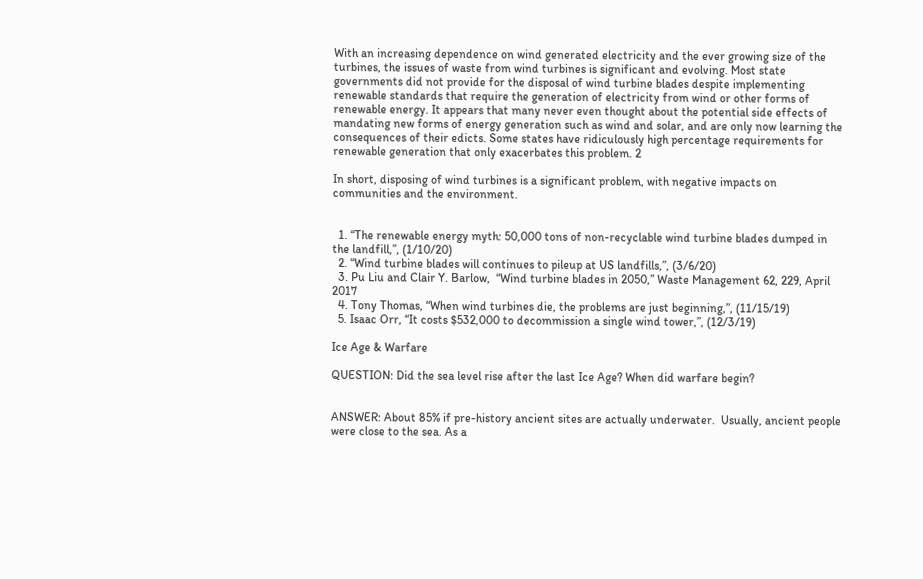With an increasing dependence on wind generated electricity and the ever growing size of the turbines, the issues of waste from wind turbines is significant and evolving. Most state governments did not provide for the disposal of wind turbine blades despite implementing renewable standards that require the generation of electricity from wind or other forms of renewable energy. It appears that many never even thought about the potential side effects of mandating new forms of energy generation such as wind and solar, and are only now learning the consequences of their edicts. Some states have ridiculously high percentage requirements for renewable generation that only exacerbates this problem. 2

In short, disposing of wind turbines is a significant problem, with negative impacts on communities and the environment.


  1. “The renewable energy myth: 50,000 tons of non-recyclable wind turbine blades dumped in the landfill,”, (1/10/20)
  2. “Wind turbine blades will continues to pileup at US landfills,”, (3/6/20)
  3. Pu Liu and Clair Y. Barlow,  “Wind turbine blades in 2050,” Waste Management 62, 229, April 2017
  4. Tony Thomas, “When wind turbines die, the problems are just beginning,”, (11/15/19)
  5. Isaac Orr, “It costs $532,000 to decommission a single wind tower,”, (12/3/19)

Ice Age & Warfare

QUESTION: Did the sea level rise after the last Ice Age? When did warfare begin?


ANSWER: About 85% if pre-history ancient sites are actually underwater.  Usually, ancient people were close to the sea. As a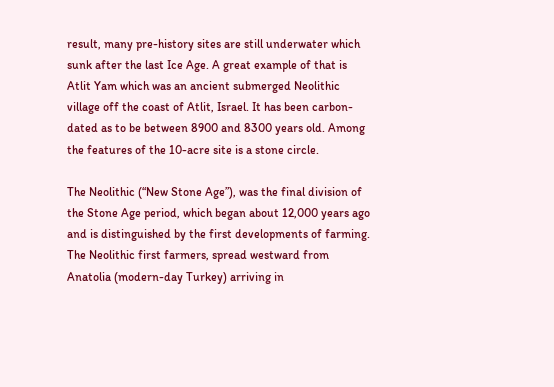result, many pre-history sites are still underwater which sunk after the last Ice Age. A great example of that is Atlit Yam which was an ancient submerged Neolithic village off the coast of Atlit, Israel. It has been carbon-dated as to be between 8900 and 8300 years old. Among the features of the 10-acre site is a stone circle.

The Neolithic (“New Stone Age”), was the final division of the Stone Age period, which began about 12,000 years ago and is distinguished by the first developments of farming. The Neolithic first farmers, spread westward from Anatolia (modern-day Turkey) arriving in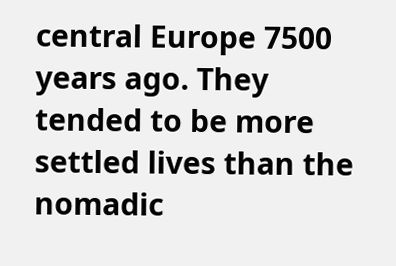central Europe 7500 years ago. They tended to be more settled lives than the nomadic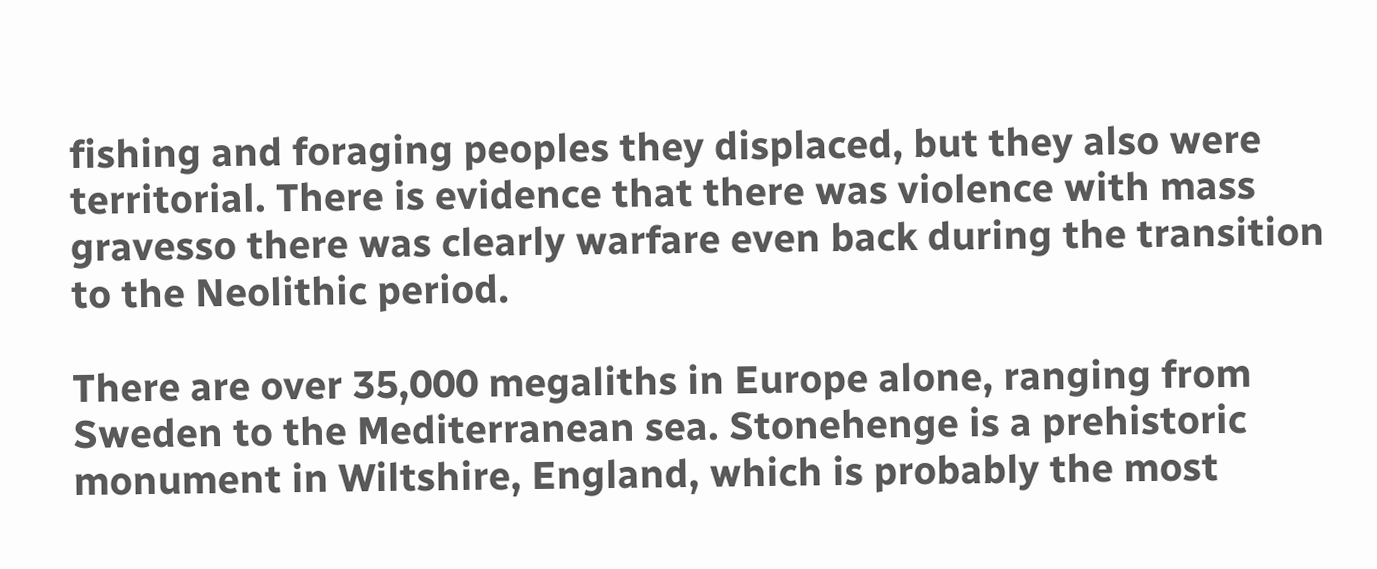fishing and foraging peoples they displaced, but they also were territorial. There is evidence that there was violence with mass gravesso there was clearly warfare even back during the transition to the Neolithic period.

There are over 35,000 megaliths in Europe alone, ranging from Sweden to the Mediterranean sea. Stonehenge is a prehistoric monument in Wiltshire, England, which is probably the most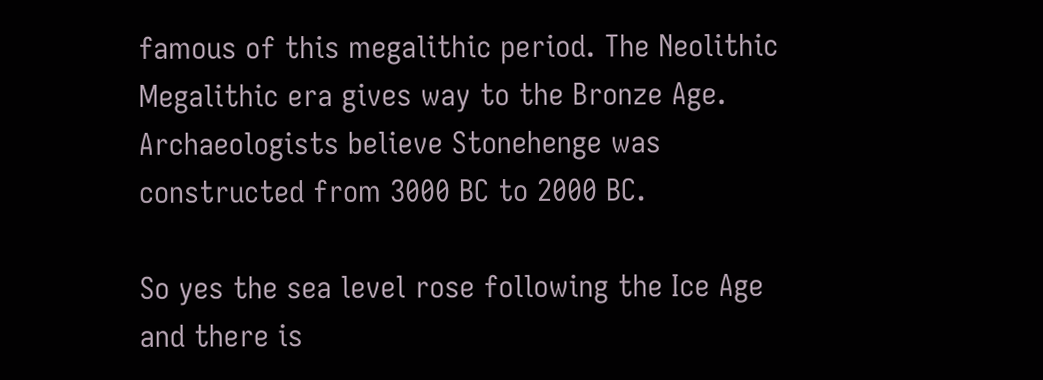famous of this megalithic period. The Neolithic Megalithic era gives way to the Bronze Age. Archaeologists believe Stonehenge was constructed from 3000 BC to 2000 BC.

So yes the sea level rose following the Ice Age and there is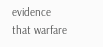evidence that warfare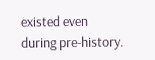existed even during pre-history.